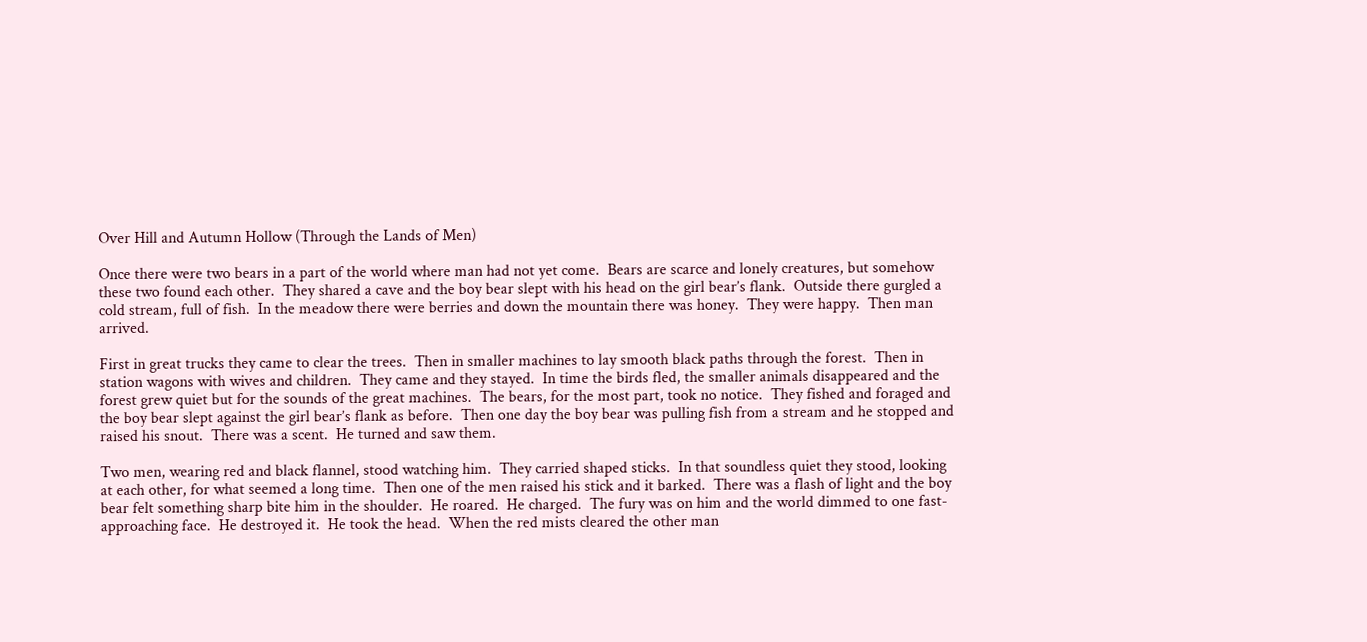Over Hill and Autumn Hollow (Through the Lands of Men)

Once there were two bears in a part of the world where man had not yet come.  Bears are scarce and lonely creatures, but somehow these two found each other.  They shared a cave and the boy bear slept with his head on the girl bear’s flank.  Outside there gurgled a cold stream, full of fish.  In the meadow there were berries and down the mountain there was honey.  They were happy.  Then man arrived.

First in great trucks they came to clear the trees.  Then in smaller machines to lay smooth black paths through the forest.  Then in station wagons with wives and children.  They came and they stayed.  In time the birds fled, the smaller animals disappeared and the forest grew quiet but for the sounds of the great machines.  The bears, for the most part, took no notice.  They fished and foraged and the boy bear slept against the girl bear’s flank as before.  Then one day the boy bear was pulling fish from a stream and he stopped and raised his snout.  There was a scent.  He turned and saw them.

Two men, wearing red and black flannel, stood watching him.  They carried shaped sticks.  In that soundless quiet they stood, looking at each other, for what seemed a long time.  Then one of the men raised his stick and it barked.  There was a flash of light and the boy bear felt something sharp bite him in the shoulder.  He roared.  He charged.  The fury was on him and the world dimmed to one fast-approaching face.  He destroyed it.  He took the head.  When the red mists cleared the other man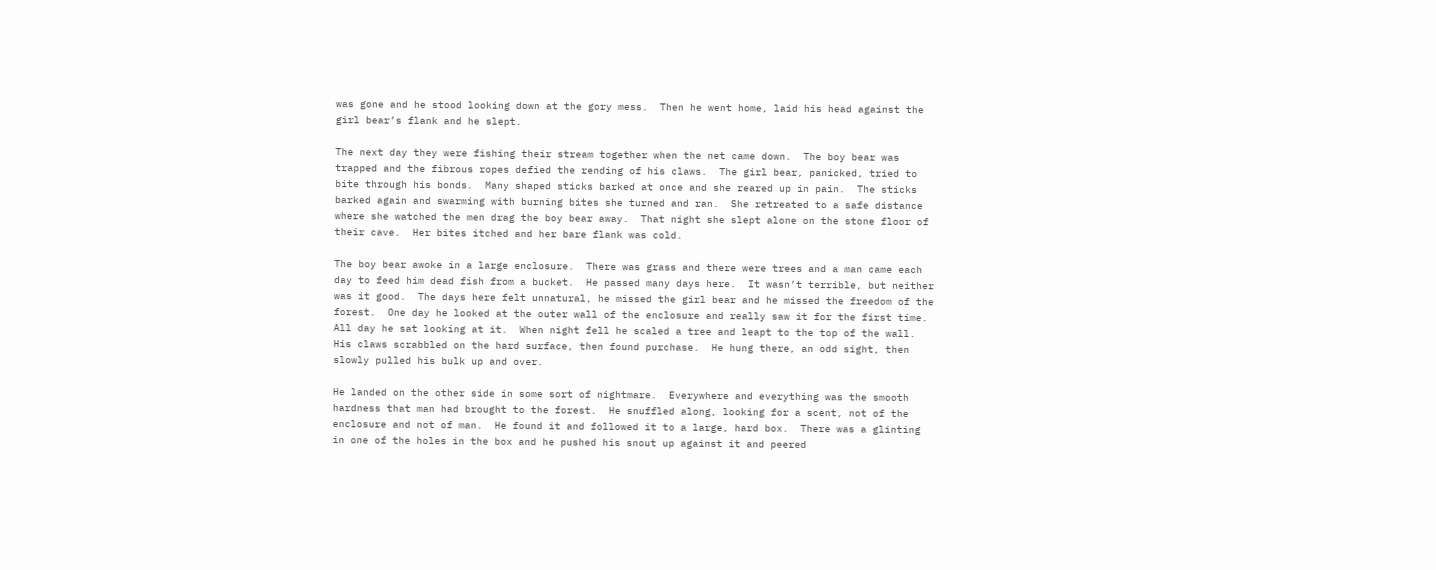was gone and he stood looking down at the gory mess.  Then he went home, laid his head against the girl bear’s flank and he slept.

The next day they were fishing their stream together when the net came down.  The boy bear was trapped and the fibrous ropes defied the rending of his claws.  The girl bear, panicked, tried to bite through his bonds.  Many shaped sticks barked at once and she reared up in pain.  The sticks barked again and swarming with burning bites she turned and ran.  She retreated to a safe distance where she watched the men drag the boy bear away.  That night she slept alone on the stone floor of their cave.  Her bites itched and her bare flank was cold.

The boy bear awoke in a large enclosure.  There was grass and there were trees and a man came each day to feed him dead fish from a bucket.  He passed many days here.  It wasn’t terrible, but neither was it good.  The days here felt unnatural, he missed the girl bear and he missed the freedom of the forest.  One day he looked at the outer wall of the enclosure and really saw it for the first time.  All day he sat looking at it.  When night fell he scaled a tree and leapt to the top of the wall.  His claws scrabbled on the hard surface, then found purchase.  He hung there, an odd sight, then slowly pulled his bulk up and over.

He landed on the other side in some sort of nightmare.  Everywhere and everything was the smooth hardness that man had brought to the forest.  He snuffled along, looking for a scent, not of the enclosure and not of man.  He found it and followed it to a large, hard box.  There was a glinting in one of the holes in the box and he pushed his snout up against it and peered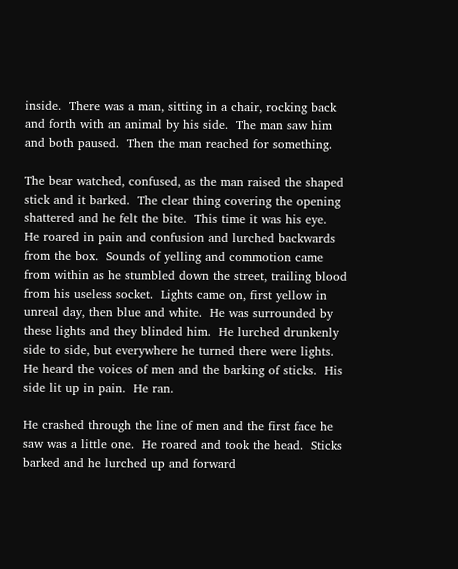inside.  There was a man, sitting in a chair, rocking back and forth with an animal by his side.  The man saw him and both paused.  Then the man reached for something.

The bear watched, confused, as the man raised the shaped stick and it barked.  The clear thing covering the opening shattered and he felt the bite.  This time it was his eye.  He roared in pain and confusion and lurched backwards from the box.  Sounds of yelling and commotion came from within as he stumbled down the street, trailing blood from his useless socket.  Lights came on, first yellow in unreal day, then blue and white.  He was surrounded by these lights and they blinded him.  He lurched drunkenly side to side, but everywhere he turned there were lights.  He heard the voices of men and the barking of sticks.  His side lit up in pain.  He ran.

He crashed through the line of men and the first face he saw was a little one.  He roared and took the head.  Sticks barked and he lurched up and forward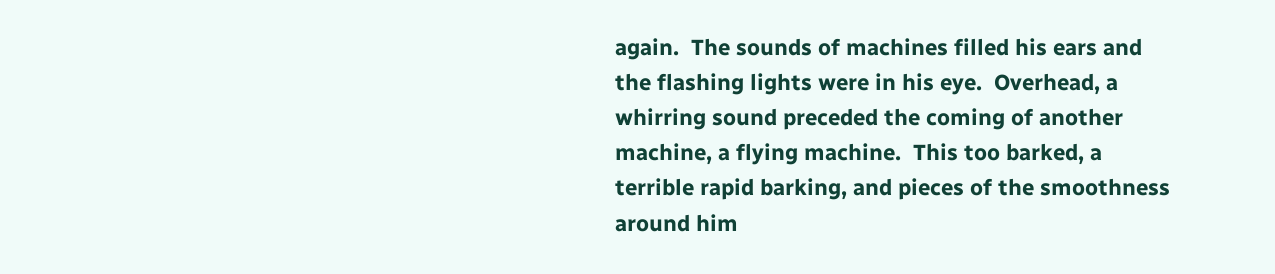again.  The sounds of machines filled his ears and the flashing lights were in his eye.  Overhead, a whirring sound preceded the coming of another machine, a flying machine.  This too barked, a terrible rapid barking, and pieces of the smoothness around him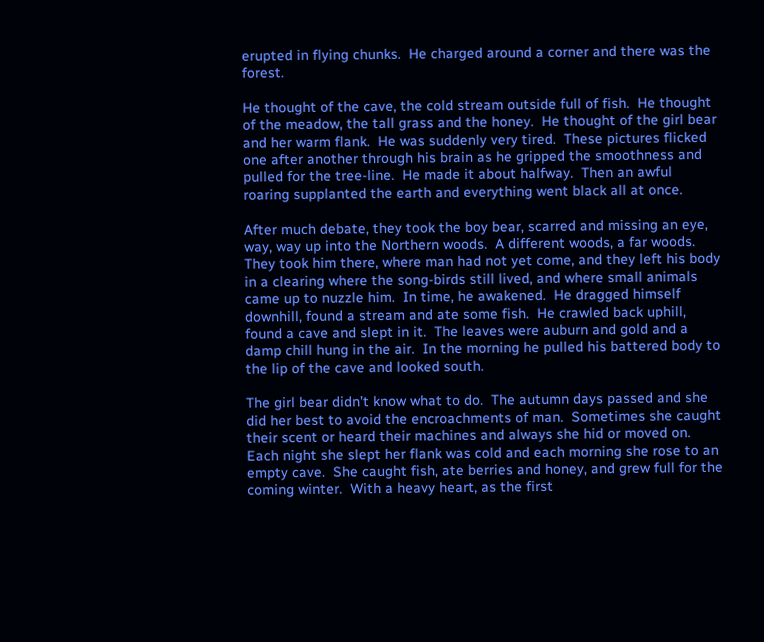erupted in flying chunks.  He charged around a corner and there was the forest.

He thought of the cave, the cold stream outside full of fish.  He thought of the meadow, the tall grass and the honey.  He thought of the girl bear and her warm flank.  He was suddenly very tired.  These pictures flicked one after another through his brain as he gripped the smoothness and pulled for the tree-line.  He made it about halfway.  Then an awful roaring supplanted the earth and everything went black all at once.

After much debate, they took the boy bear, scarred and missing an eye, way, way up into the Northern woods.  A different woods, a far woods.  They took him there, where man had not yet come, and they left his body in a clearing where the song-birds still lived, and where small animals came up to nuzzle him.  In time, he awakened.  He dragged himself downhill, found a stream and ate some fish.  He crawled back uphill, found a cave and slept in it.  The leaves were auburn and gold and a damp chill hung in the air.  In the morning he pulled his battered body to the lip of the cave and looked south.

The girl bear didn’t know what to do.  The autumn days passed and she did her best to avoid the encroachments of man.  Sometimes she caught their scent or heard their machines and always she hid or moved on.  Each night she slept her flank was cold and each morning she rose to an empty cave.  She caught fish, ate berries and honey, and grew full for the coming winter.  With a heavy heart, as the first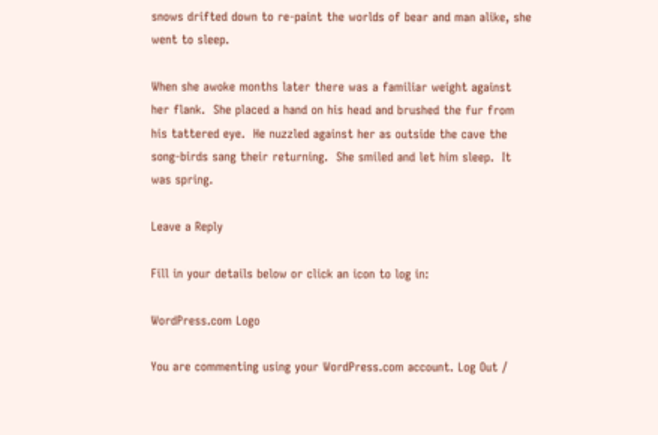snows drifted down to re-paint the worlds of bear and man alike, she went to sleep.

When she awoke months later there was a familiar weight against her flank.  She placed a hand on his head and brushed the fur from his tattered eye.  He nuzzled against her as outside the cave the song-birds sang their returning.  She smiled and let him sleep.  It was spring.

Leave a Reply

Fill in your details below or click an icon to log in:

WordPress.com Logo

You are commenting using your WordPress.com account. Log Out /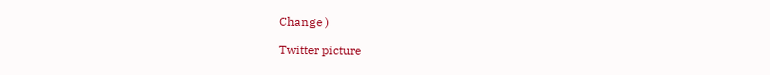Change )

Twitter picture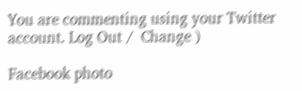You are commenting using your Twitter account. Log Out /  Change )

Facebook photo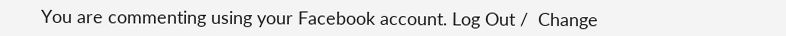You are commenting using your Facebook account. Log Out /  Change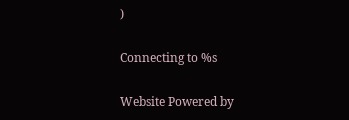)

Connecting to %s

Website Powered by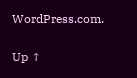WordPress.com.

Up ↑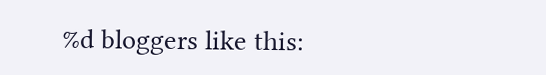%d bloggers like this: